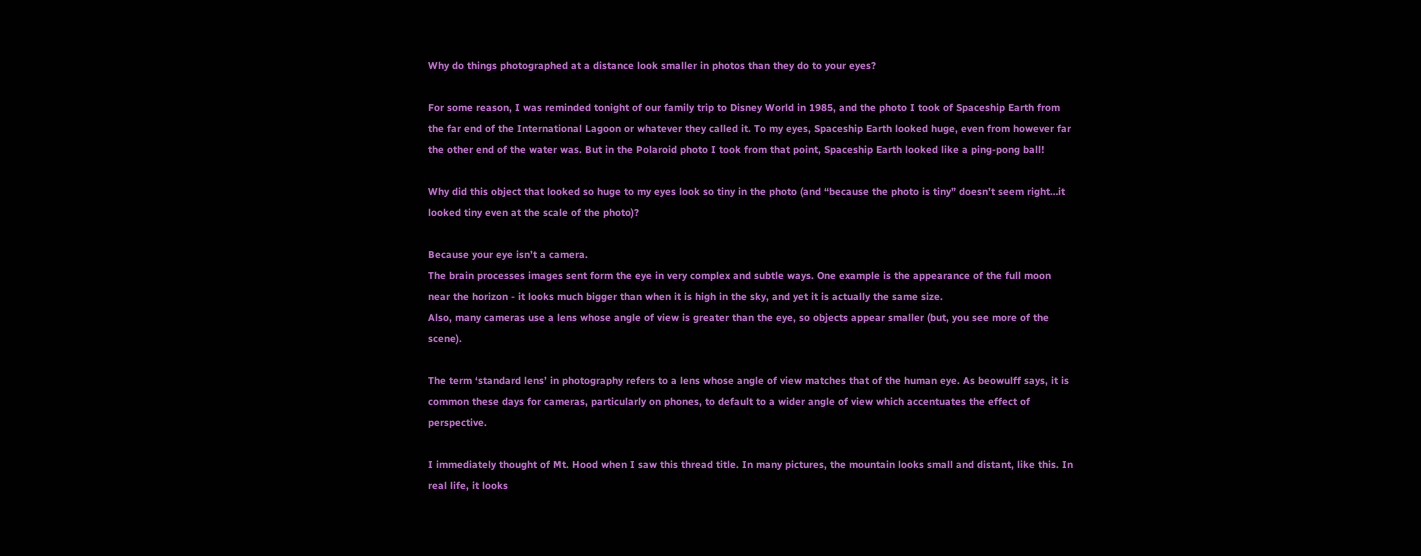Why do things photographed at a distance look smaller in photos than they do to your eyes?

For some reason, I was reminded tonight of our family trip to Disney World in 1985, and the photo I took of Spaceship Earth from the far end of the International Lagoon or whatever they called it. To my eyes, Spaceship Earth looked huge, even from however far the other end of the water was. But in the Polaroid photo I took from that point, Spaceship Earth looked like a ping-pong ball!

Why did this object that looked so huge to my eyes look so tiny in the photo (and “because the photo is tiny” doesn’t seem right…it looked tiny even at the scale of the photo)?

Because your eye isn’t a camera.
The brain processes images sent form the eye in very complex and subtle ways. One example is the appearance of the full moon near the horizon - it looks much bigger than when it is high in the sky, and yet it is actually the same size.
Also, many cameras use a lens whose angle of view is greater than the eye, so objects appear smaller (but, you see more of the scene).

The term ‘standard lens’ in photography refers to a lens whose angle of view matches that of the human eye. As beowulff says, it is common these days for cameras, particularly on phones, to default to a wider angle of view which accentuates the effect of perspective.

I immediately thought of Mt. Hood when I saw this thread title. In many pictures, the mountain looks small and distant, like this. In real life, it looks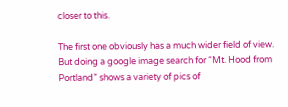closer to this.

The first one obviously has a much wider field of view. But doing a google image search for “Mt. Hood from Portland” shows a variety of pics of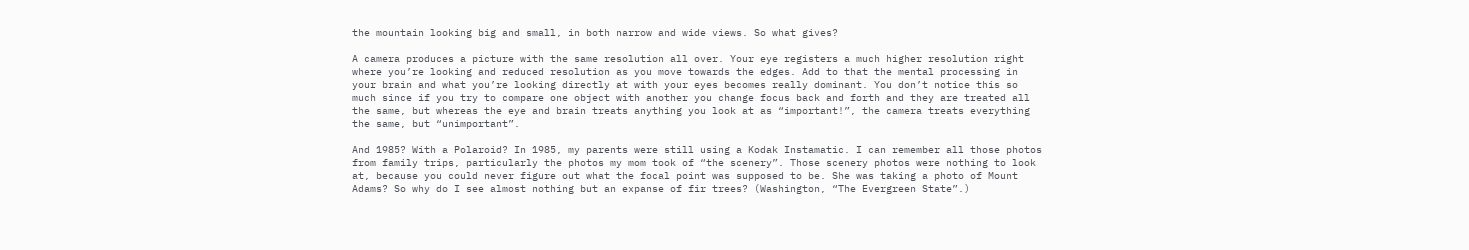the mountain looking big and small, in both narrow and wide views. So what gives?

A camera produces a picture with the same resolution all over. Your eye registers a much higher resolution right where you’re looking and reduced resolution as you move towards the edges. Add to that the mental processing in your brain and what you’re looking directly at with your eyes becomes really dominant. You don’t notice this so much since if you try to compare one object with another you change focus back and forth and they are treated all the same, but whereas the eye and brain treats anything you look at as “important!”, the camera treats everything the same, but “unimportant”.

And 1985? With a Polaroid? In 1985, my parents were still using a Kodak Instamatic. I can remember all those photos from family trips, particularly the photos my mom took of “the scenery”. Those scenery photos were nothing to look at, because you could never figure out what the focal point was supposed to be. She was taking a photo of Mount Adams? So why do I see almost nothing but an expanse of fir trees? (Washington, “The Evergreen State”.)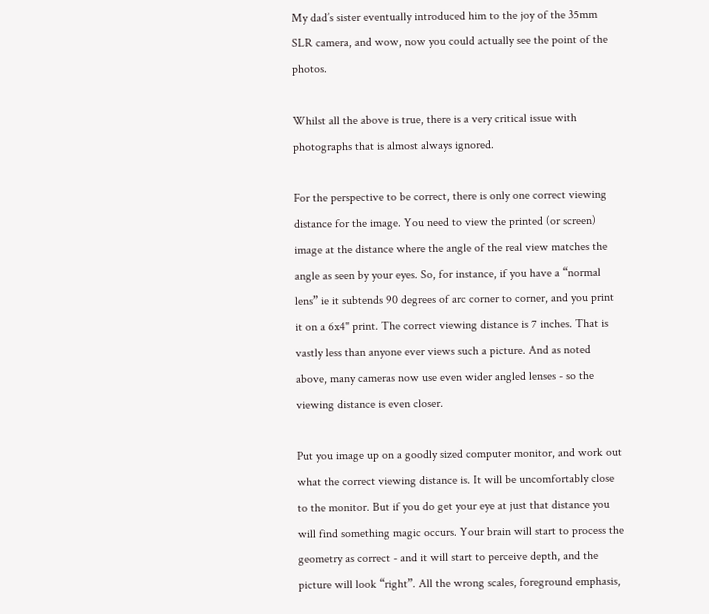My dad’s sister eventually introduced him to the joy of the 35mm SLR camera, and wow, now you could actually see the point of the photos.

Whilst all the above is true, there is a very critical issue with photographs that is almost always ignored.

For the perspective to be correct, there is only one correct viewing distance for the image. You need to view the printed (or screen) image at the distance where the angle of the real view matches the angle as seen by your eyes. So, for instance, if you have a “normal lens” ie it subtends 90 degrees of arc corner to corner, and you print it on a 6x4" print. The correct viewing distance is 7 inches. That is vastly less than anyone ever views such a picture. And as noted above, many cameras now use even wider angled lenses - so the viewing distance is even closer.

Put you image up on a goodly sized computer monitor, and work out what the correct viewing distance is. It will be uncomfortably close to the monitor. But if you do get your eye at just that distance you will find something magic occurs. Your brain will start to process the geometry as correct - and it will start to perceive depth, and the picture will look “right”. All the wrong scales, foreground emphasis,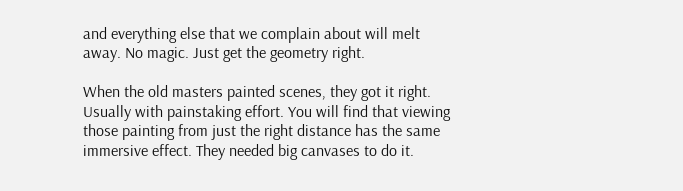and everything else that we complain about will melt away. No magic. Just get the geometry right.

When the old masters painted scenes, they got it right. Usually with painstaking effort. You will find that viewing those painting from just the right distance has the same immersive effect. They needed big canvases to do it.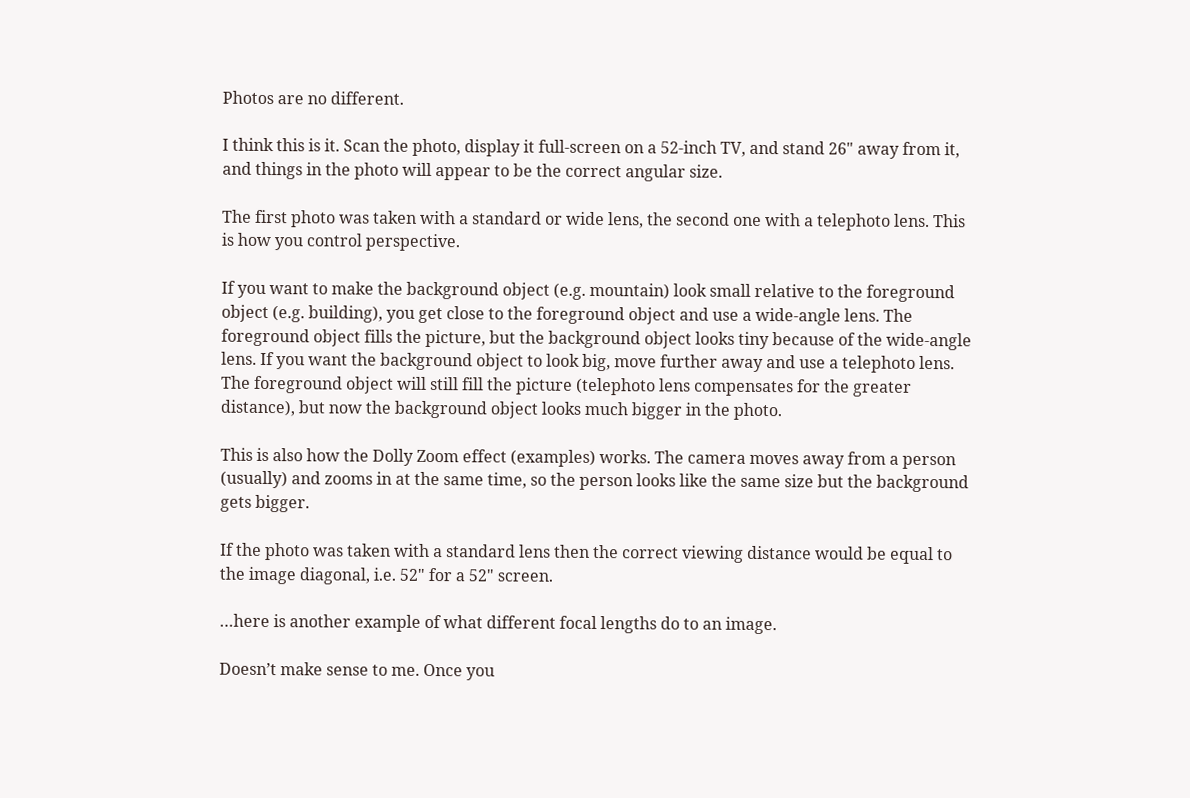Photos are no different.

I think this is it. Scan the photo, display it full-screen on a 52-inch TV, and stand 26" away from it, and things in the photo will appear to be the correct angular size.

The first photo was taken with a standard or wide lens, the second one with a telephoto lens. This is how you control perspective.

If you want to make the background object (e.g. mountain) look small relative to the foreground object (e.g. building), you get close to the foreground object and use a wide-angle lens. The foreground object fills the picture, but the background object looks tiny because of the wide-angle lens. If you want the background object to look big, move further away and use a telephoto lens. The foreground object will still fill the picture (telephoto lens compensates for the greater distance), but now the background object looks much bigger in the photo.

This is also how the Dolly Zoom effect (examples) works. The camera moves away from a person (usually) and zooms in at the same time, so the person looks like the same size but the background gets bigger.

If the photo was taken with a standard lens then the correct viewing distance would be equal to the image diagonal, i.e. 52" for a 52" screen.

…here is another example of what different focal lengths do to an image.

Doesn’t make sense to me. Once you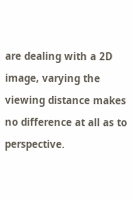are dealing with a 2D image, varying the viewing distance makes no difference at all as to perspective.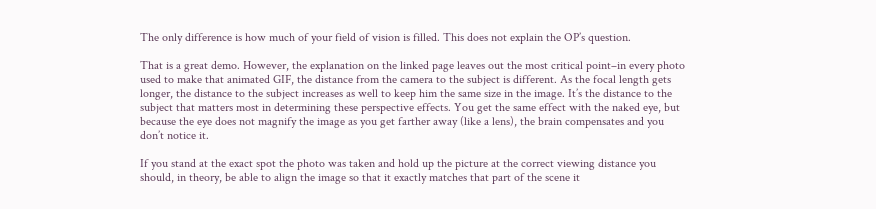The only difference is how much of your field of vision is filled. This does not explain the OP’s question.

That is a great demo. However, the explanation on the linked page leaves out the most critical point–in every photo used to make that animated GIF, the distance from the camera to the subject is different. As the focal length gets longer, the distance to the subject increases as well to keep him the same size in the image. It’s the distance to the subject that matters most in determining these perspective effects. You get the same effect with the naked eye, but because the eye does not magnify the image as you get farther away (like a lens), the brain compensates and you don’t notice it.

If you stand at the exact spot the photo was taken and hold up the picture at the correct viewing distance you should, in theory, be able to align the image so that it exactly matches that part of the scene it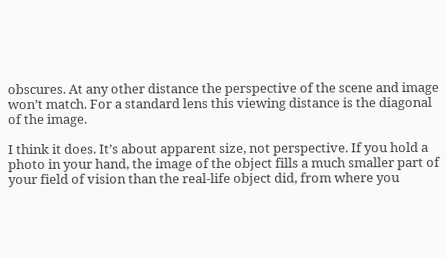obscures. At any other distance the perspective of the scene and image won’t match. For a standard lens this viewing distance is the diagonal of the image.

I think it does. It’s about apparent size, not perspective. If you hold a photo in your hand, the image of the object fills a much smaller part of your field of vision than the real-life object did, from where you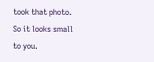took that photo. So it looks small to you.